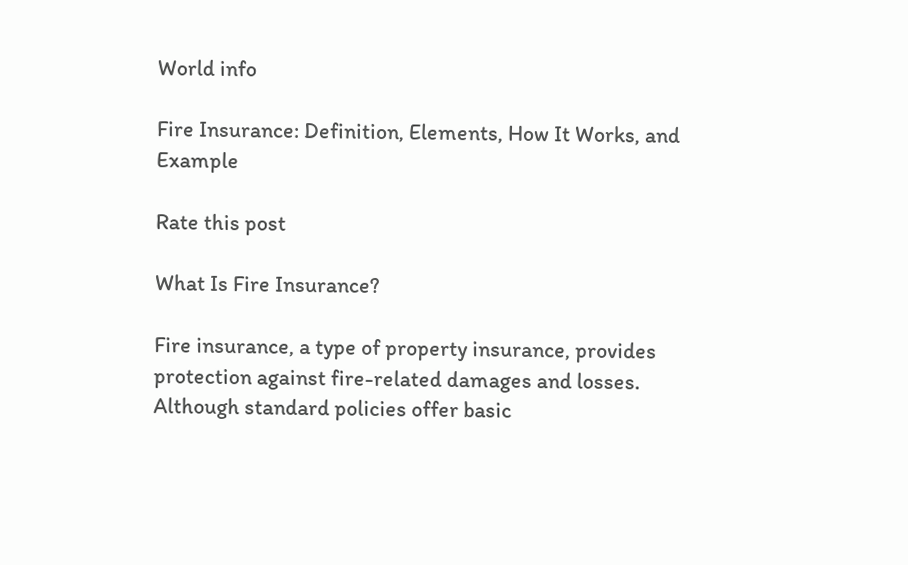World info

Fire Insurance: Definition, Elements, How It Works, and Example

Rate this post

What Is Fire Insurance?

Fire insurance, a type of property insurance, provides protection against fire-related damages and losses. Although standard policies offer basic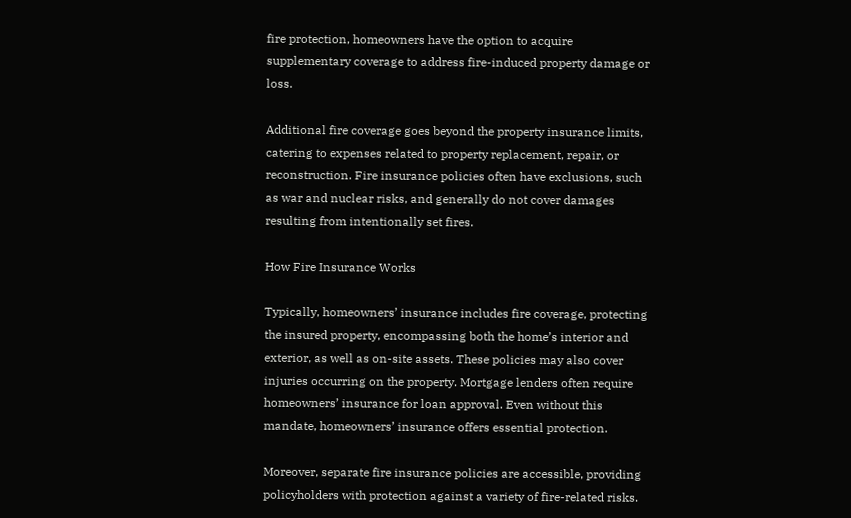fire protection, homeowners have the option to acquire supplementary coverage to address fire-induced property damage or loss.

Additional fire coverage goes beyond the property insurance limits, catering to expenses related to property replacement, repair, or reconstruction. Fire insurance policies often have exclusions, such as war and nuclear risks, and generally do not cover damages resulting from intentionally set fires.

How Fire Insurance Works

Typically, homeowners’ insurance includes fire coverage, protecting the insured property, encompassing both the home’s interior and exterior, as well as on-site assets. These policies may also cover injuries occurring on the property. Mortgage lenders often require homeowners’ insurance for loan approval. Even without this mandate, homeowners’ insurance offers essential protection.

Moreover, separate fire insurance policies are accessible, providing policyholders with protection against a variety of fire-related risks.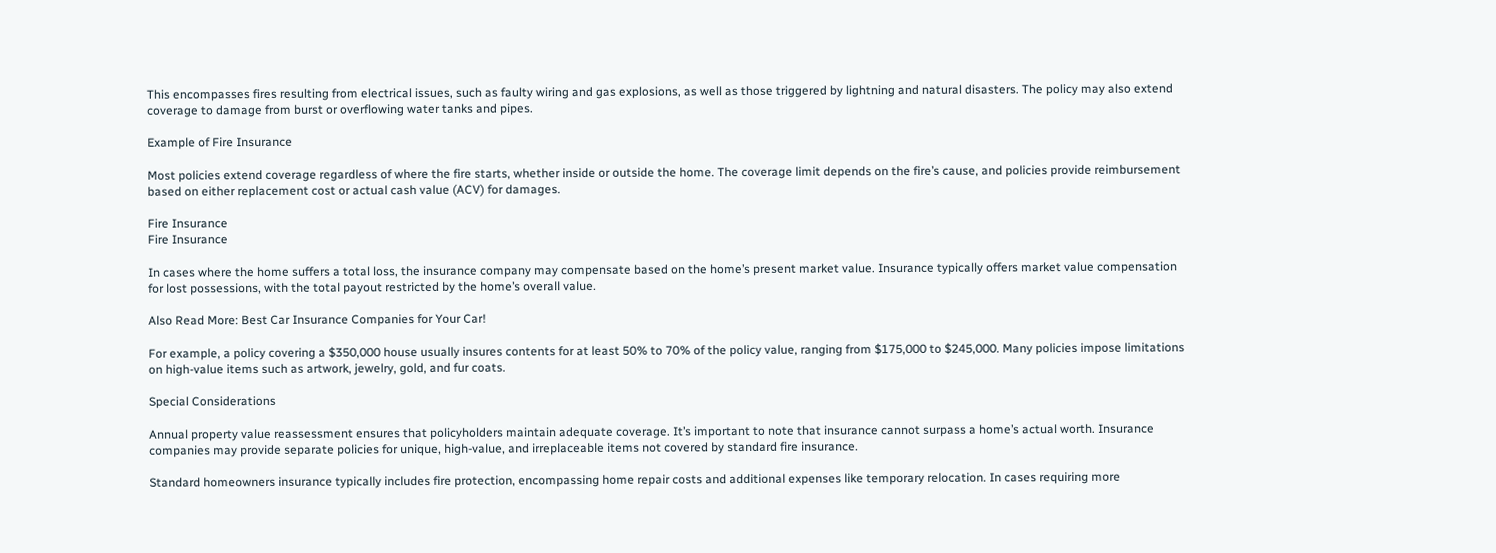This encompasses fires resulting from electrical issues, such as faulty wiring and gas explosions, as well as those triggered by lightning and natural disasters. The policy may also extend coverage to damage from burst or overflowing water tanks and pipes.

Example of Fire Insurance

Most policies extend coverage regardless of where the fire starts, whether inside or outside the home. The coverage limit depends on the fire’s cause, and policies provide reimbursement based on either replacement cost or actual cash value (ACV) for damages.

Fire Insurance
Fire Insurance

In cases where the home suffers a total loss, the insurance company may compensate based on the home’s present market value. Insurance typically offers market value compensation for lost possessions, with the total payout restricted by the home’s overall value.

Also Read More: Best Car Insurance Companies for Your Car!

For example, a policy covering a $350,000 house usually insures contents for at least 50% to 70% of the policy value, ranging from $175,000 to $245,000. Many policies impose limitations on high-value items such as artwork, jewelry, gold, and fur coats.

Special Considerations

Annual property value reassessment ensures that policyholders maintain adequate coverage. It’s important to note that insurance cannot surpass a home’s actual worth. Insurance companies may provide separate policies for unique, high-value, and irreplaceable items not covered by standard fire insurance.

Standard homeowners insurance typically includes fire protection, encompassing home repair costs and additional expenses like temporary relocation. In cases requiring more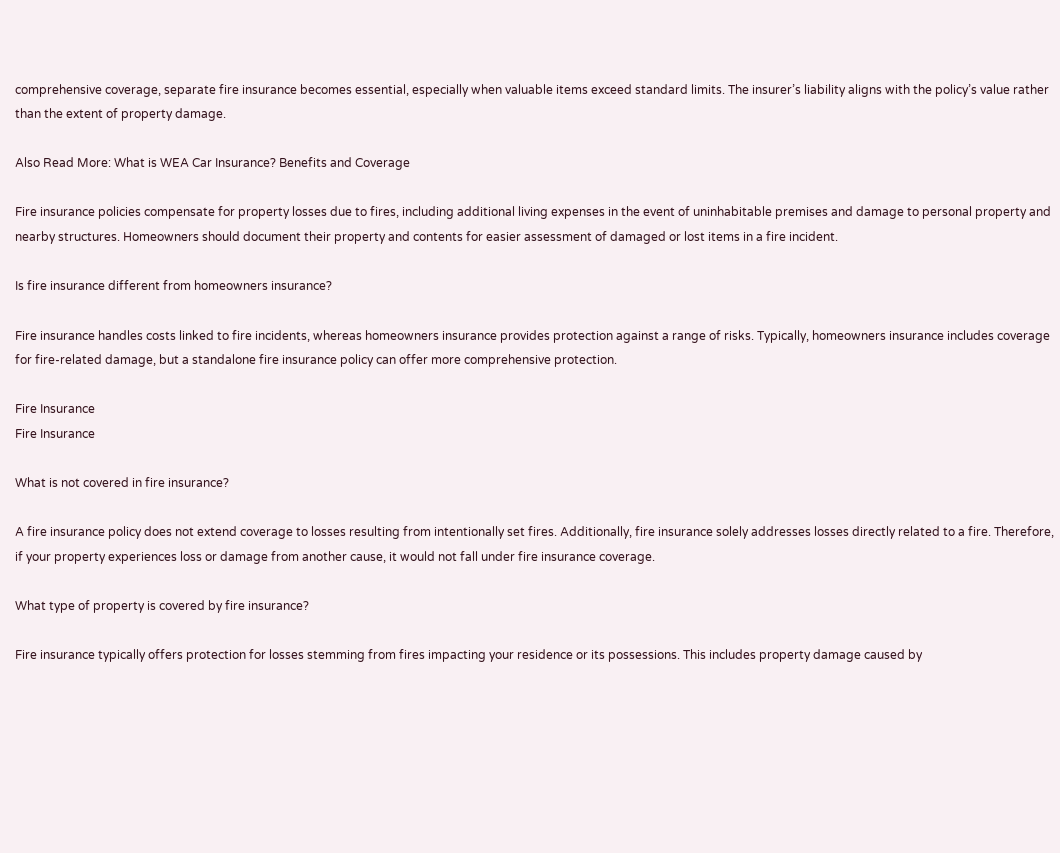comprehensive coverage, separate fire insurance becomes essential, especially when valuable items exceed standard limits. The insurer’s liability aligns with the policy’s value rather than the extent of property damage.

Also Read More: What is WEA Car Insurance? Benefits and Coverage

Fire insurance policies compensate for property losses due to fires, including additional living expenses in the event of uninhabitable premises and damage to personal property and nearby structures. Homeowners should document their property and contents for easier assessment of damaged or lost items in a fire incident.

Is fire insurance different from homeowners insurance?

Fire insurance handles costs linked to fire incidents, whereas homeowners insurance provides protection against a range of risks. Typically, homeowners insurance includes coverage for fire-related damage, but a standalone fire insurance policy can offer more comprehensive protection.

Fire Insurance
Fire Insurance

What is not covered in fire insurance?

A fire insurance policy does not extend coverage to losses resulting from intentionally set fires. Additionally, fire insurance solely addresses losses directly related to a fire. Therefore, if your property experiences loss or damage from another cause, it would not fall under fire insurance coverage.

What type of property is covered by fire insurance?

Fire insurance typically offers protection for losses stemming from fires impacting your residence or its possessions. This includes property damage caused by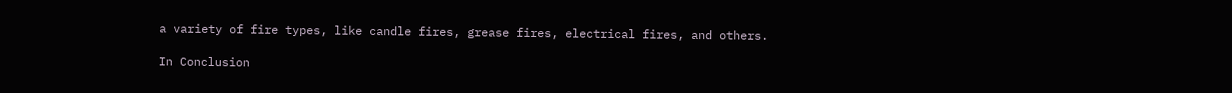a variety of fire types, like candle fires, grease fires, electrical fires, and others.

In Conclusion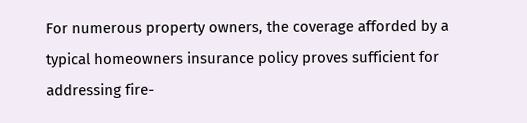For numerous property owners, the coverage afforded by a typical homeowners insurance policy proves sufficient for addressing fire-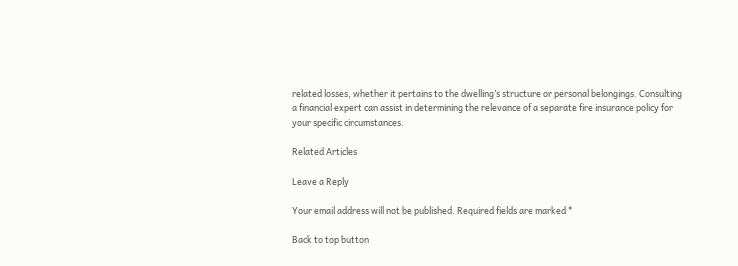related losses, whether it pertains to the dwelling’s structure or personal belongings. Consulting a financial expert can assist in determining the relevance of a separate fire insurance policy for your specific circumstances.

Related Articles

Leave a Reply

Your email address will not be published. Required fields are marked *

Back to top button